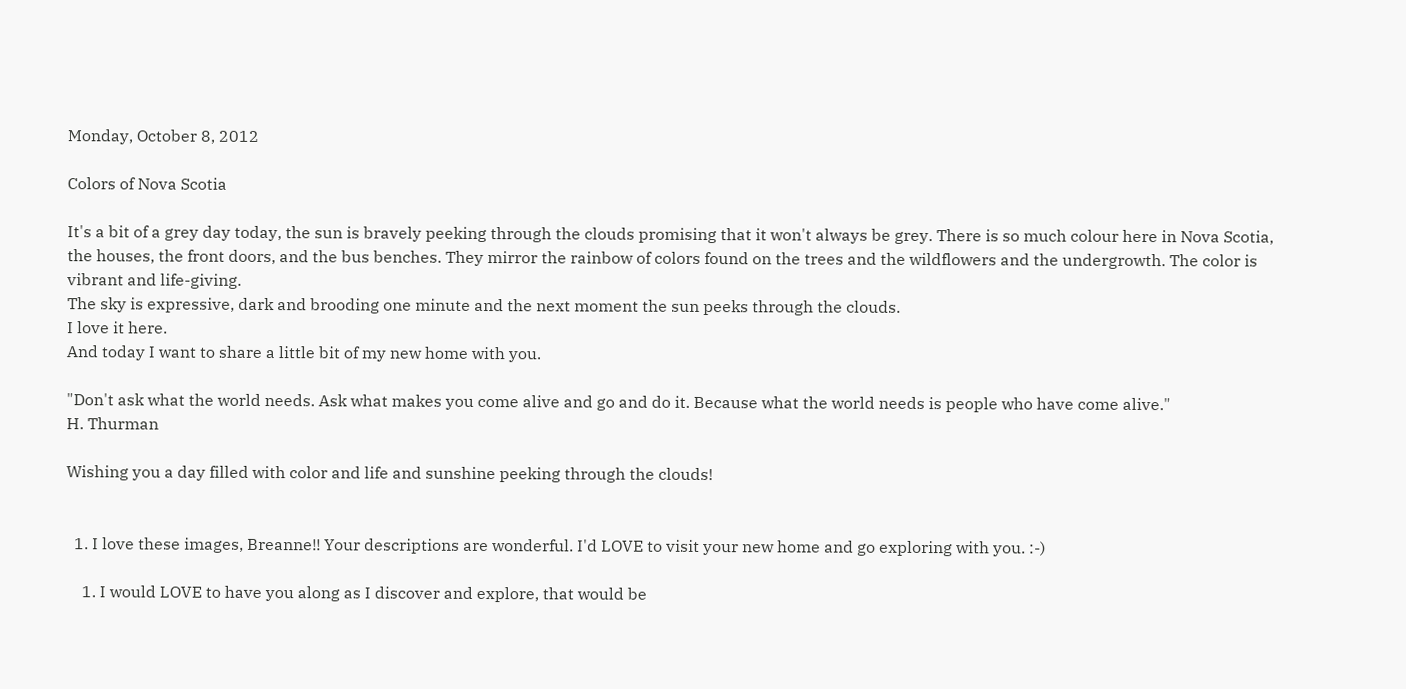Monday, October 8, 2012

Colors of Nova Scotia

It's a bit of a grey day today, the sun is bravely peeking through the clouds promising that it won't always be grey. There is so much colour here in Nova Scotia, the houses, the front doors, and the bus benches. They mirror the rainbow of colors found on the trees and the wildflowers and the undergrowth. The color is vibrant and life-giving.
The sky is expressive, dark and brooding one minute and the next moment the sun peeks through the clouds.
I love it here.
And today I want to share a little bit of my new home with you.

"Don't ask what the world needs. Ask what makes you come alive and go and do it. Because what the world needs is people who have come alive."
H. Thurman

Wishing you a day filled with color and life and sunshine peeking through the clouds!


  1. I love these images, Breanne!! Your descriptions are wonderful. I'd LOVE to visit your new home and go exploring with you. :-)

    1. I would LOVE to have you along as I discover and explore, that would be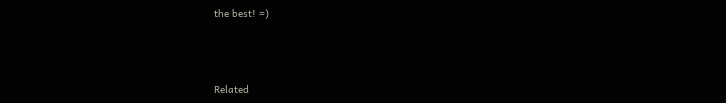the best! =)



Related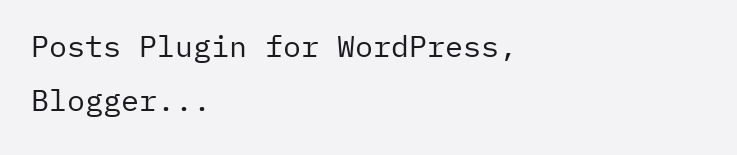Posts Plugin for WordPress, Blogger...